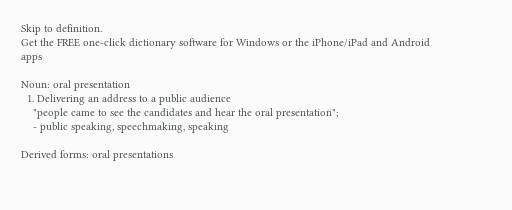Skip to definition.
Get the FREE one-click dictionary software for Windows or the iPhone/iPad and Android apps

Noun: oral presentation
  1. Delivering an address to a public audience
    "people came to see the candidates and hear the oral presentation";
    - public speaking, speechmaking, speaking

Derived forms: oral presentations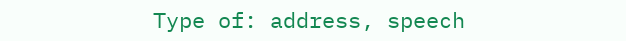Type of: address, speech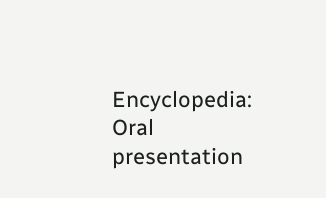Encyclopedia: Oral presentation